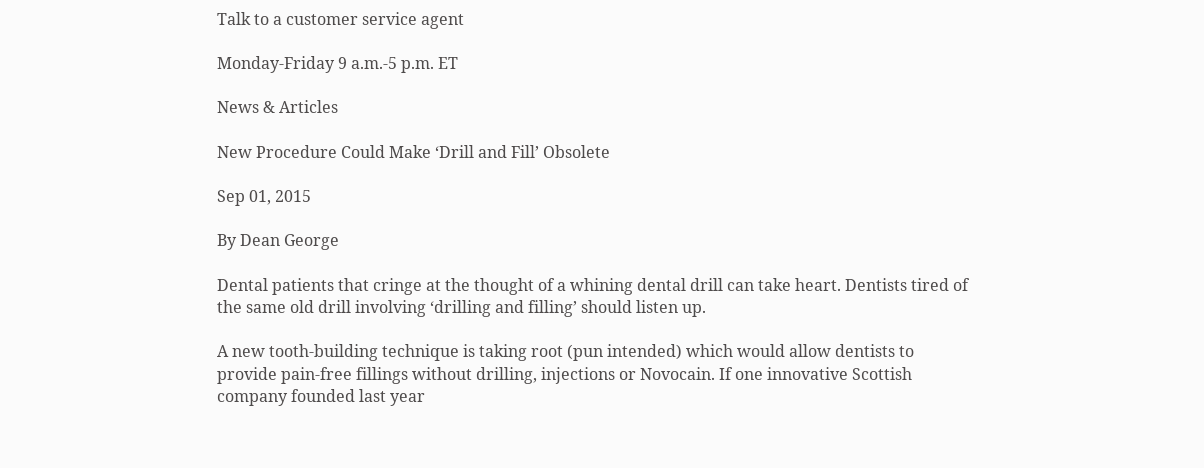Talk to a customer service agent

Monday-Friday 9 a.m.-5 p.m. ET

News & Articles

New Procedure Could Make ‘Drill and Fill’ Obsolete

Sep 01, 2015

By Dean George

Dental patients that cringe at the thought of a whining dental drill can take heart. Dentists tired of the same old drill involving ‘drilling and filling’ should listen up.

A new tooth-building technique is taking root (pun intended) which would allow dentists to provide pain-free fillings without drilling, injections or Novocain. If one innovative Scottish company founded last year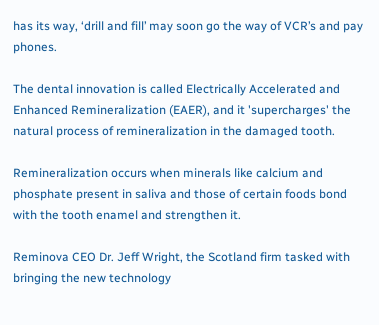has its way, ‘drill and fill’ may soon go the way of VCR’s and pay phones.

The dental innovation is called Electrically Accelerated and Enhanced Remineralization (EAER), and it 'supercharges' the natural process of remineralization in the damaged tooth.

Remineralization occurs when minerals like calcium and phosphate present in saliva and those of certain foods bond with the tooth enamel and strengthen it.

Reminova CEO Dr. Jeff Wright, the Scotland firm tasked with bringing the new technology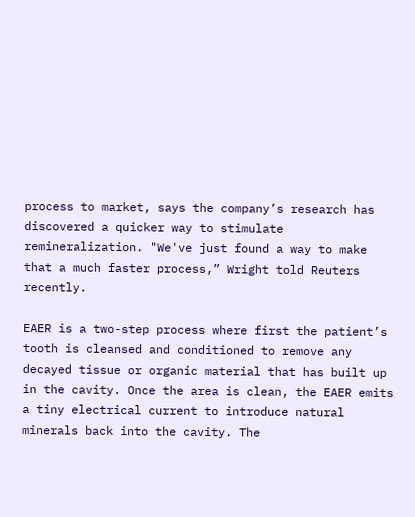process to market, says the company’s research has discovered a quicker way to stimulate remineralization. "We've just found a way to make that a much faster process,” Wright told Reuters recently.

EAER is a two-step process where first the patient’s tooth is cleansed and conditioned to remove any decayed tissue or organic material that has built up in the cavity. Once the area is clean, the EAER emits a tiny electrical current to introduce natural minerals back into the cavity. The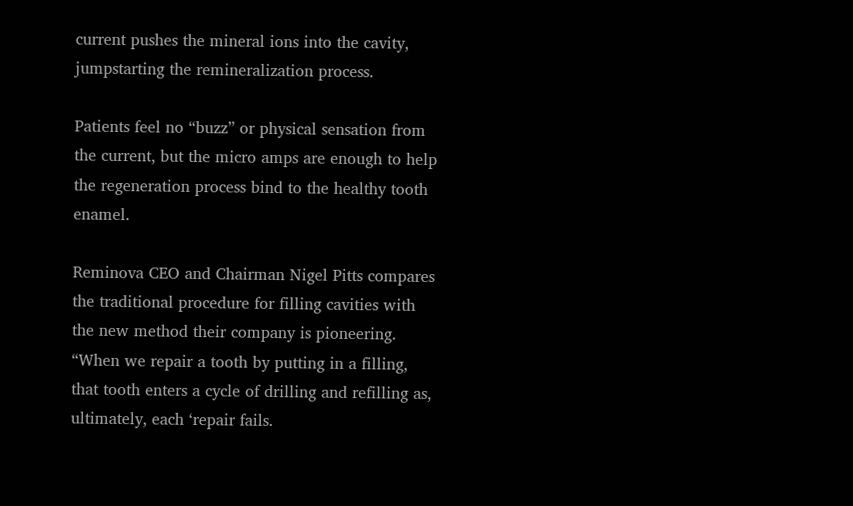current pushes the mineral ions into the cavity, jumpstarting the remineralization process.

Patients feel no “buzz” or physical sensation from the current, but the micro amps are enough to help the regeneration process bind to the healthy tooth enamel.

Reminova CEO and Chairman Nigel Pitts compares the traditional procedure for filling cavities with the new method their company is pioneering. “When we repair a tooth by putting in a filling, that tooth enters a cycle of drilling and refilling as, ultimately, each ‘repair fails.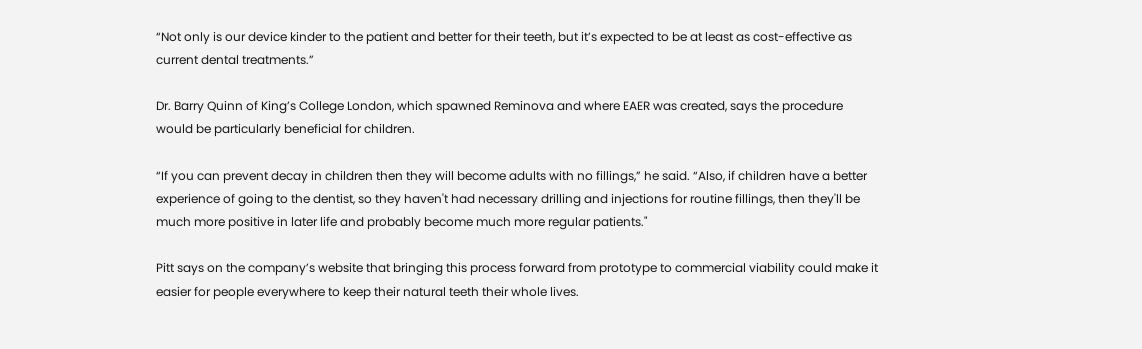“Not only is our device kinder to the patient and better for their teeth, but it’s expected to be at least as cost-effective as current dental treatments.”

Dr. Barry Quinn of King’s College London, which spawned Reminova and where EAER was created, says the procedure would be particularly beneficial for children.

“If you can prevent decay in children then they will become adults with no fillings,” he said. “Also, if children have a better experience of going to the dentist, so they haven't had necessary drilling and injections for routine fillings, then they'll be much more positive in later life and probably become much more regular patients."

Pitt says on the company’s website that bringing this process forward from prototype to commercial viability could make it easier for people everywhere to keep their natural teeth their whole lives.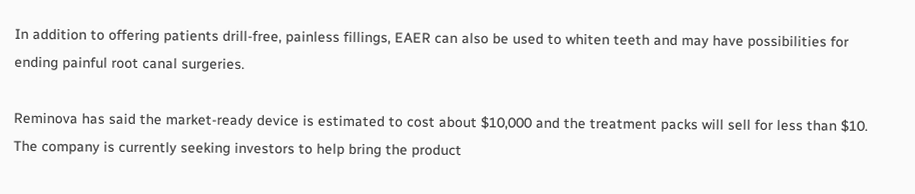In addition to offering patients drill-free, painless fillings, EAER can also be used to whiten teeth and may have possibilities for ending painful root canal surgeries.

Reminova has said the market-ready device is estimated to cost about $10,000 and the treatment packs will sell for less than $10. The company is currently seeking investors to help bring the product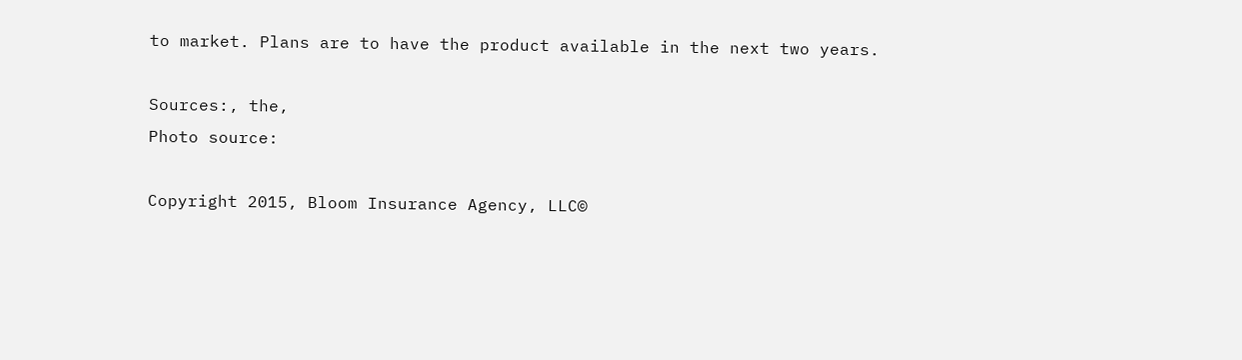to market. Plans are to have the product available in the next two years.

Sources:, the,
Photo source:

Copyright 2015, Bloom Insurance Agency, LLC©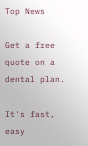Top News

Get a free quote on a dental plan.

It's fast, easy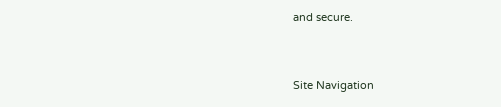and secure.


Site Navigation